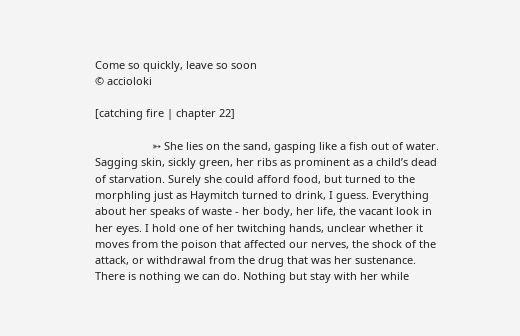Come so quickly, leave so soon
© accioloki

[catching fire | chapter 22]

                   ➳ She lies on the sand, gasping like a fish out of water. Sagging skin, sickly green, her ribs as prominent as a child’s dead of starvation. Surely she could afford food, but turned to the morphling just as Haymitch turned to drink, I guess. Everything about her speaks of waste - her body, her life, the vacant look in her eyes. I hold one of her twitching hands, unclear whether it moves from the poison that affected our nerves, the shock of the attack, or withdrawal from the drug that was her sustenance. There is nothing we can do. Nothing but stay with her while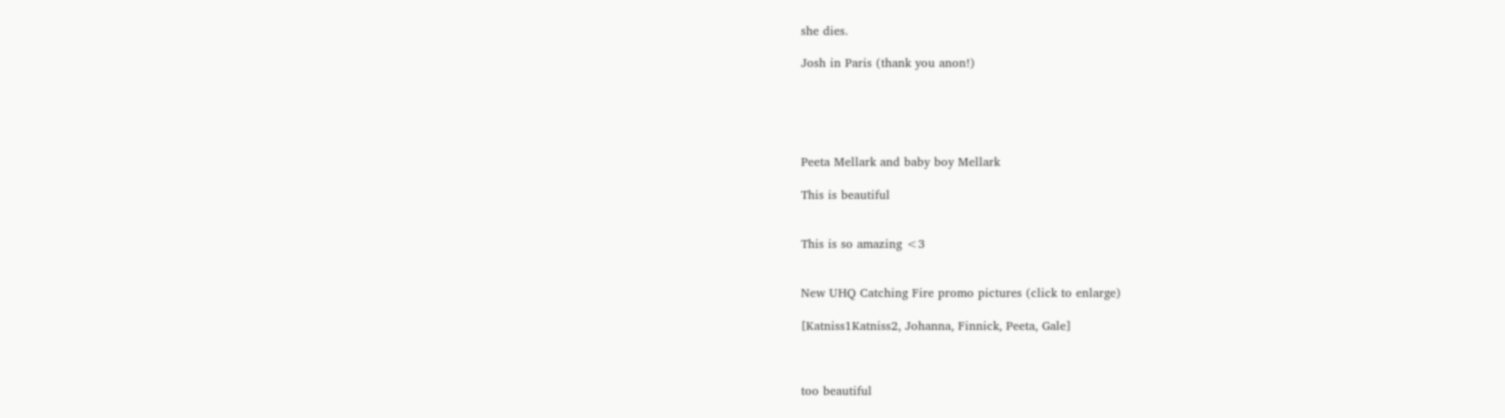she dies.

Josh in Paris (thank you anon!)





Peeta Mellark and baby boy Mellark

This is beautiful


This is so amazing <3


New UHQ Catching Fire promo pictures (click to enlarge)

[Katniss1Katniss2, Johanna, Finnick, Peeta, Gale]



too beautiful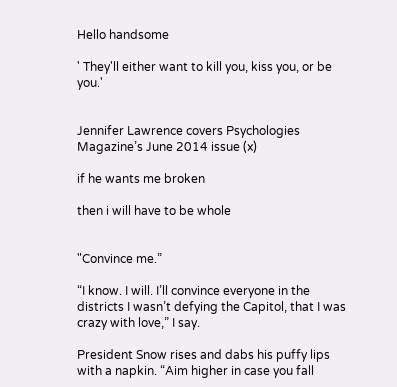Hello handsome

' They'll either want to kill you, kiss you, or be you.'


Jennifer Lawrence covers Psychologies Magazine’s June 2014 issue (x)

if he wants me broken

then i will have to be whole


"Convince me.”

“I know. I will. I’ll convince everyone in the districts I wasn’t defying the Capitol, that I was crazy with love,” I say.

President Snow rises and dabs his puffy lips with a napkin. “Aim higher in case you fall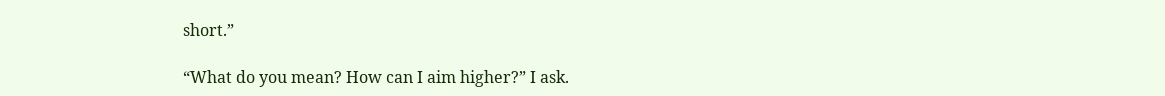short.”

“What do you mean? How can I aim higher?” I ask.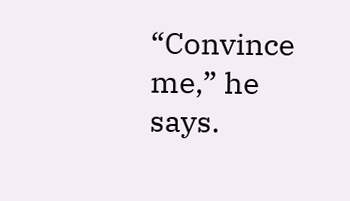“Convince me,” he says.